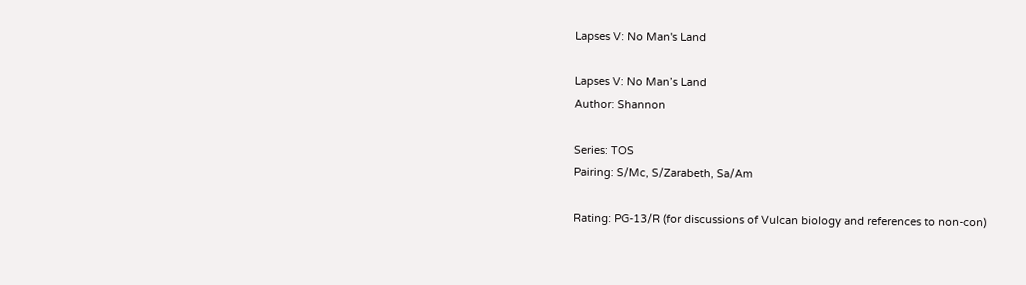Lapses V: No Man's Land

Lapses V: No Man’s Land
Author: Shannon

Series: TOS
Pairing: S/Mc, S/Zarabeth, Sa/Am

Rating: PG-13/R (for discussions of Vulcan biology and references to non-con)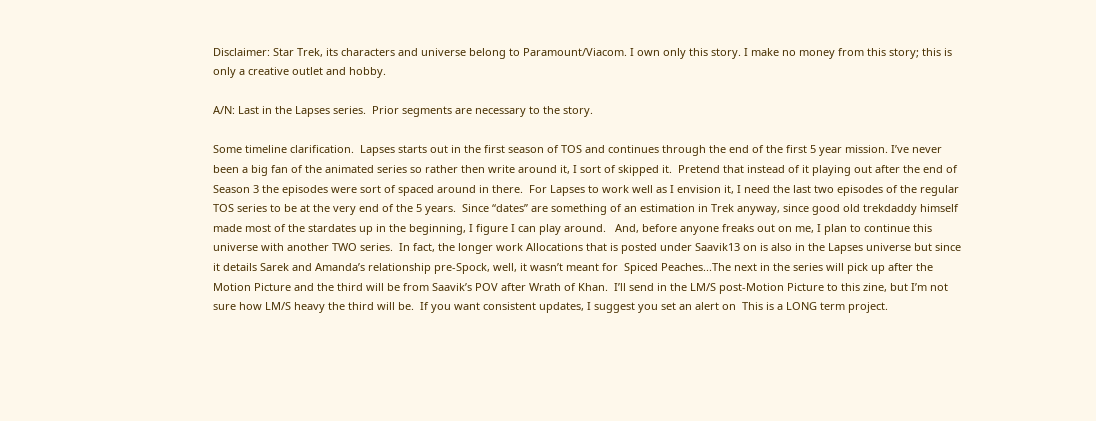Disclaimer: Star Trek, its characters and universe belong to Paramount/Viacom. I own only this story. I make no money from this story; this is only a creative outlet and hobby.

A/N: Last in the Lapses series.  Prior segments are necessary to the story.

Some timeline clarification.  Lapses starts out in the first season of TOS and continues through the end of the first 5 year mission. I’ve never been a big fan of the animated series so rather then write around it, I sort of skipped it.  Pretend that instead of it playing out after the end of Season 3 the episodes were sort of spaced around in there.  For Lapses to work well as I envision it, I need the last two episodes of the regular TOS series to be at the very end of the 5 years.  Since “dates” are something of an estimation in Trek anyway, since good old trekdaddy himself made most of the stardates up in the beginning, I figure I can play around.   And, before anyone freaks out on me, I plan to continue this universe with another TWO series.  In fact, the longer work Allocations that is posted under Saavik13 on is also in the Lapses universe but since it details Sarek and Amanda’s relationship pre-Spock, well, it wasn’t meant for  Spiced Peaches...The next in the series will pick up after the Motion Picture and the third will be from Saavik’s POV after Wrath of Khan.  I’ll send in the LM/S post-Motion Picture to this zine, but I’m not sure how LM/S heavy the third will be.  If you want consistent updates, I suggest you set an alert on  This is a LONG term project.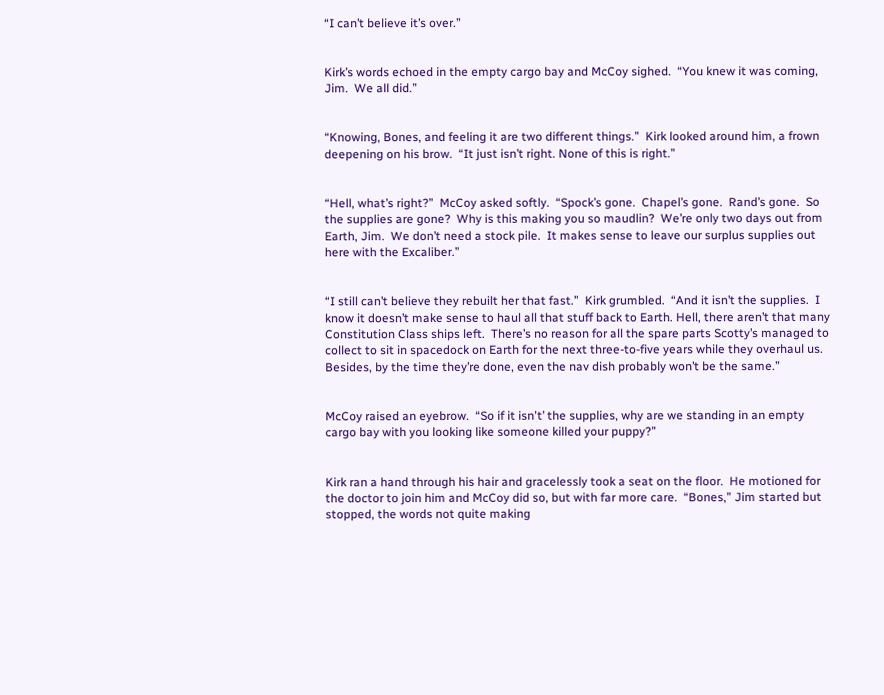“I can’t believe it’s over.”


Kirk’s words echoed in the empty cargo bay and McCoy sighed.  “You knew it was coming, Jim.  We all did.”


“Knowing, Bones, and feeling it are two different things.”  Kirk looked around him, a frown deepening on his brow.  “It just isn’t right. None of this is right.”


“Hell, what’s right?”  McCoy asked softly.  “Spock’s gone.  Chapel’s gone.  Rand’s gone.  So the supplies are gone?  Why is this making you so maudlin?  We’re only two days out from Earth, Jim.  We don’t need a stock pile.  It makes sense to leave our surplus supplies out here with the Excaliber.”


“I still can’t believe they rebuilt her that fast.”  Kirk grumbled.  “And it isn’t the supplies.  I know it doesn’t make sense to haul all that stuff back to Earth. Hell, there aren’t that many Constitution Class ships left.  There’s no reason for all the spare parts Scotty’s managed to collect to sit in spacedock on Earth for the next three-to-five years while they overhaul us.  Besides, by the time they’re done, even the nav dish probably won’t be the same.”


McCoy raised an eyebrow.  “So if it isn't’ the supplies, why are we standing in an empty cargo bay with you looking like someone killed your puppy?”


Kirk ran a hand through his hair and gracelessly took a seat on the floor.  He motioned for the doctor to join him and McCoy did so, but with far more care.  “Bones,” Jim started but stopped, the words not quite making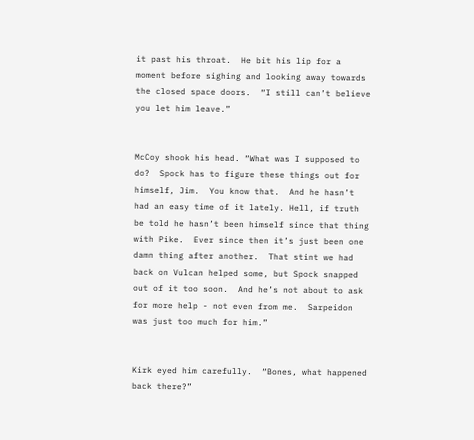it past his throat.  He bit his lip for a moment before sighing and looking away towards the closed space doors.  “I still can’t believe you let him leave.”


McCoy shook his head. “What was I supposed to do?  Spock has to figure these things out for himself, Jim.  You know that.  And he hasn’t had an easy time of it lately. Hell, if truth be told he hasn’t been himself since that thing with Pike.  Ever since then it’s just been one damn thing after another.  That stint we had back on Vulcan helped some, but Spock snapped out of it too soon.  And he’s not about to ask for more help - not even from me.  Sarpeidon was just too much for him.”


Kirk eyed him carefully.  “Bones, what happened back there?”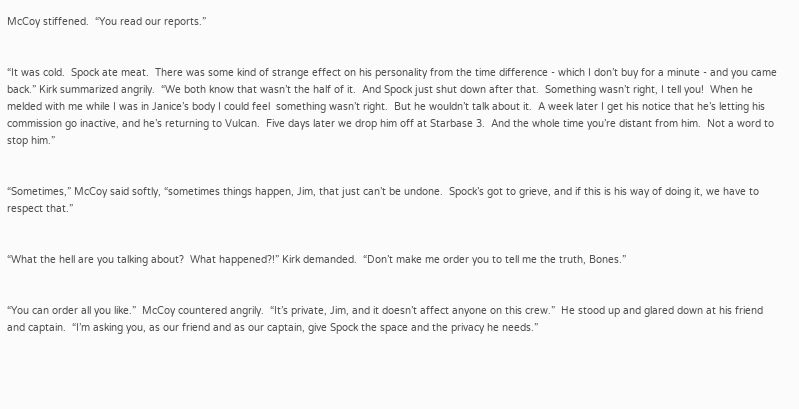McCoy stiffened.  “You read our reports.”


“It was cold.  Spock ate meat.  There was some kind of strange effect on his personality from the time difference - which I don’t buy for a minute - and you came back.” Kirk summarized angrily.  “We both know that wasn’t the half of it.  And Spock just shut down after that.  Something wasn’t right, I tell you!  When he melded with me while I was in Janice’s body I could feel  something wasn’t right.  But he wouldn’t talk about it.  A week later I get his notice that he’s letting his commission go inactive, and he’s returning to Vulcan.  Five days later we drop him off at Starbase 3.  And the whole time you’re distant from him.  Not a word to stop him.”


“Sometimes,” McCoy said softly, “sometimes things happen, Jim, that just can’t be undone.  Spock’s got to grieve, and if this is his way of doing it, we have to respect that.”


“What the hell are you talking about?  What happened?!” Kirk demanded.  “Don’t make me order you to tell me the truth, Bones.”


“You can order all you like.”  McCoy countered angrily.  “It’s private, Jim, and it doesn’t affect anyone on this crew.”  He stood up and glared down at his friend and captain.  “I’m asking you, as our friend and as our captain, give Spock the space and the privacy he needs.”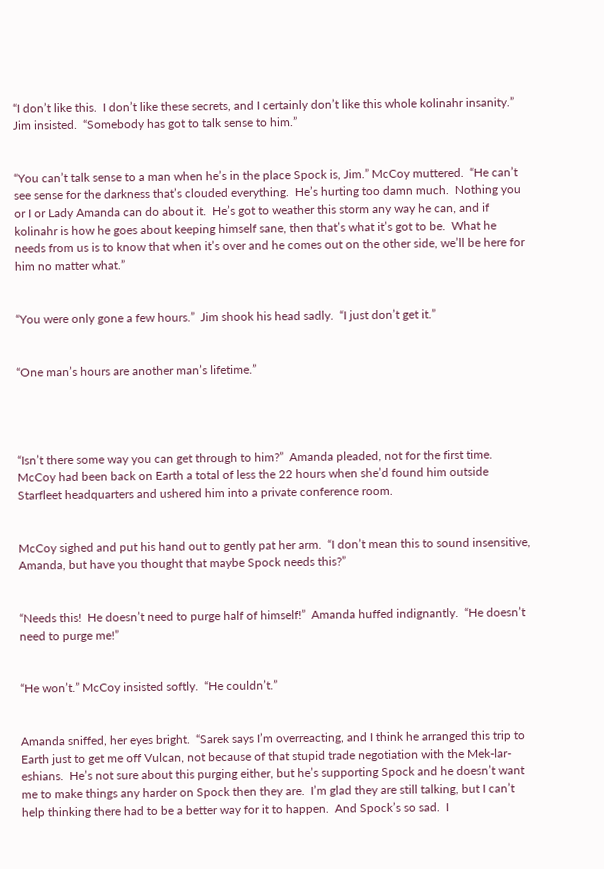“I don’t like this.  I don’t like these secrets, and I certainly don’t like this whole kolinahr insanity.” Jim insisted.  “Somebody has got to talk sense to him.”


“You can’t talk sense to a man when he’s in the place Spock is, Jim.” McCoy muttered.  “He can’t see sense for the darkness that’s clouded everything.  He’s hurting too damn much.  Nothing you or I or Lady Amanda can do about it.  He’s got to weather this storm any way he can, and if kolinahr is how he goes about keeping himself sane, then that’s what it’s got to be.  What he needs from us is to know that when it’s over and he comes out on the other side, we’ll be here for him no matter what.”


“You were only gone a few hours.”  Jim shook his head sadly.  “I just don’t get it.”


“One man’s hours are another man’s lifetime.”




“Isn’t there some way you can get through to him?”  Amanda pleaded, not for the first time.  McCoy had been back on Earth a total of less the 22 hours when she’d found him outside Starfleet headquarters and ushered him into a private conference room.


McCoy sighed and put his hand out to gently pat her arm.  “I don’t mean this to sound insensitive, Amanda, but have you thought that maybe Spock needs this?”


“Needs this!  He doesn’t need to purge half of himself!”  Amanda huffed indignantly.  “He doesn’t need to purge me!”


“He won’t.” McCoy insisted softly.  “He couldn’t.”


Amanda sniffed, her eyes bright.  “Sarek says I’m overreacting, and I think he arranged this trip to Earth just to get me off Vulcan, not because of that stupid trade negotiation with the Mek-lar-eshians.  He’s not sure about this purging either, but he’s supporting Spock and he doesn’t want me to make things any harder on Spock then they are.  I’m glad they are still talking, but I can’t help thinking there had to be a better way for it to happen.  And Spock’s so sad.  I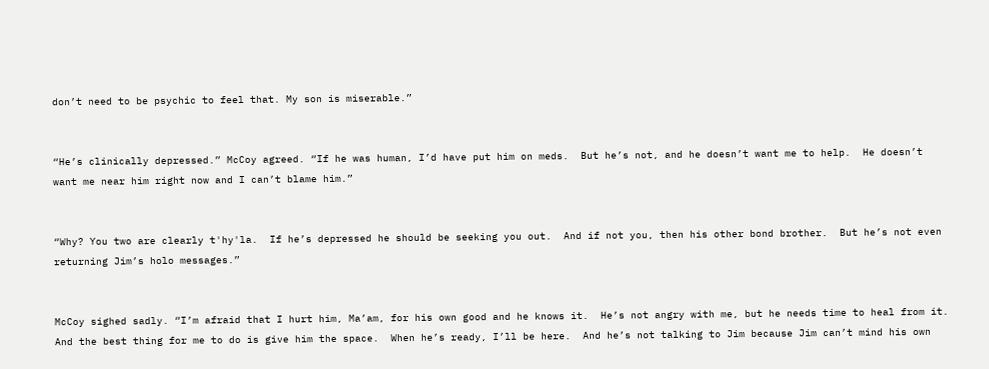don’t need to be psychic to feel that. My son is miserable.”


“He’s clinically depressed.” McCoy agreed. “If he was human, I’d have put him on meds.  But he’s not, and he doesn’t want me to help.  He doesn’t want me near him right now and I can’t blame him.”


“Why? You two are clearly t'hy'la.  If he’s depressed he should be seeking you out.  And if not you, then his other bond brother.  But he’s not even returning Jim’s holo messages.”


McCoy sighed sadly. “I’m afraid that I hurt him, Ma’am, for his own good and he knows it.  He’s not angry with me, but he needs time to heal from it.  And the best thing for me to do is give him the space.  When he’s ready, I’ll be here.  And he’s not talking to Jim because Jim can’t mind his own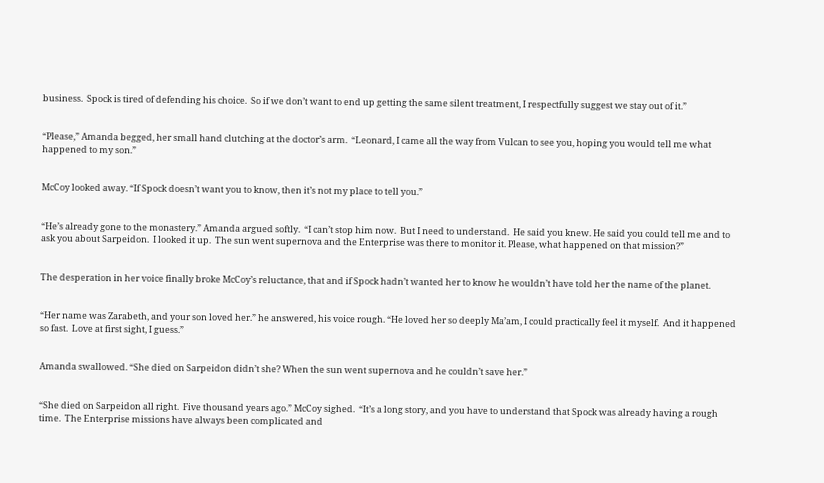business.  Spock is tired of defending his choice.  So if we don’t want to end up getting the same silent treatment, I respectfully suggest we stay out of it.”


“Please,” Amanda begged, her small hand clutching at the doctor’s arm.  “Leonard, I came all the way from Vulcan to see you, hoping you would tell me what happened to my son.”


McCoy looked away. “If Spock doesn’t want you to know, then it’s not my place to tell you.”


“He’s already gone to the monastery.” Amanda argued softly.  “I can’t stop him now.  But I need to understand.  He said you knew. He said you could tell me and to ask you about Sarpeidon.  I looked it up.  The sun went supernova and the Enterprise was there to monitor it. Please, what happened on that mission?”


The desperation in her voice finally broke McCoy’s reluctance, that and if Spock hadn’t wanted her to know he wouldn’t have told her the name of the planet.


“Her name was Zarabeth, and your son loved her.” he answered, his voice rough. “He loved her so deeply Ma’am, I could practically feel it myself.  And it happened so fast.  Love at first sight, I guess.”


Amanda swallowed. “She died on Sarpeidon didn’t she? When the sun went supernova and he couldn’t save her.”


“She died on Sarpeidon all right.  Five thousand years ago.” McCoy sighed.  “It’s a long story, and you have to understand that Spock was already having a rough time.  The Enterprise missions have always been complicated and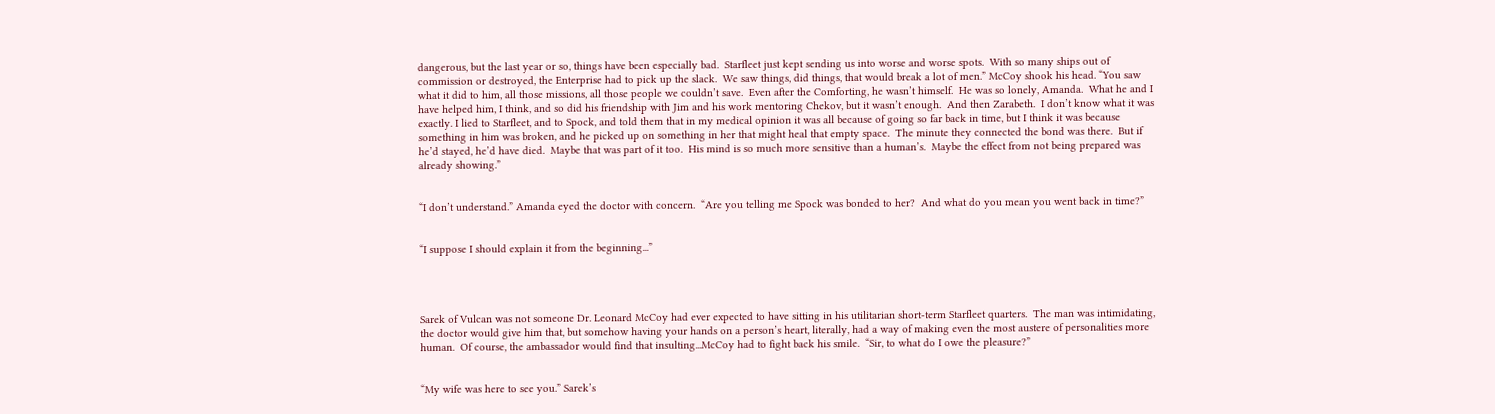dangerous, but the last year or so, things have been especially bad.  Starfleet just kept sending us into worse and worse spots.  With so many ships out of commission or destroyed, the Enterprise had to pick up the slack.  We saw things, did things, that would break a lot of men.” McCoy shook his head. “You saw what it did to him, all those missions, all those people we couldn’t save.  Even after the Comforting, he wasn’t himself.  He was so lonely, Amanda.  What he and I have helped him, I think, and so did his friendship with Jim and his work mentoring Chekov, but it wasn’t enough.  And then Zarabeth.  I don’t know what it was exactly. I lied to Starfleet, and to Spock, and told them that in my medical opinion it was all because of going so far back in time, but I think it was because something in him was broken, and he picked up on something in her that might heal that empty space.  The minute they connected the bond was there.  But if he’d stayed, he’d have died.  Maybe that was part of it too.  His mind is so much more sensitive than a human’s.  Maybe the effect from not being prepared was already showing.”


“I don’t understand.” Amanda eyed the doctor with concern.  “Are you telling me Spock was bonded to her?  And what do you mean you went back in time?”


“I suppose I should explain it from the beginning...”




Sarek of Vulcan was not someone Dr. Leonard McCoy had ever expected to have sitting in his utilitarian short-term Starfleet quarters.  The man was intimidating, the doctor would give him that, but somehow having your hands on a person’s heart, literally, had a way of making even the most austere of personalities more human.  Of course, the ambassador would find that insulting...McCoy had to fight back his smile.  “Sir, to what do I owe the pleasure?”


“My wife was here to see you.” Sarek’s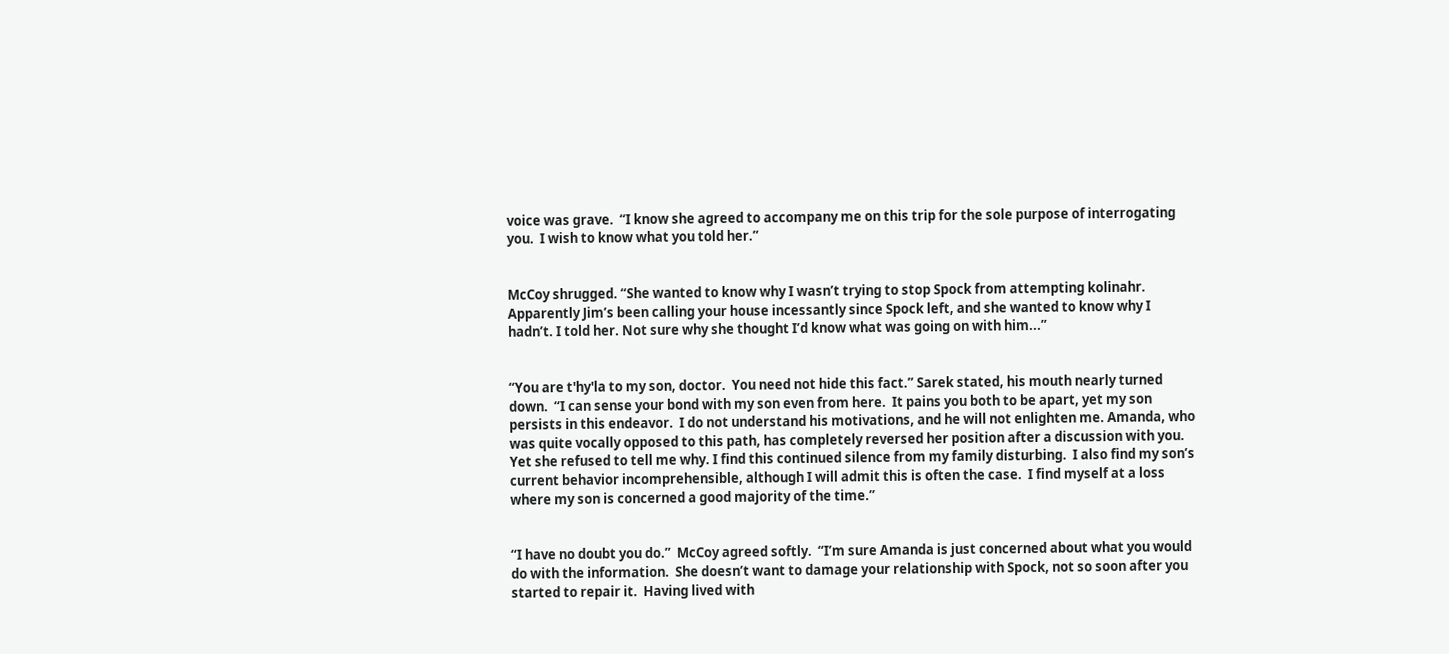voice was grave.  “I know she agreed to accompany me on this trip for the sole purpose of interrogating you.  I wish to know what you told her.”


McCoy shrugged. “She wanted to know why I wasn’t trying to stop Spock from attempting kolinahr.  Apparently Jim’s been calling your house incessantly since Spock left, and she wanted to know why I hadn’t. I told her. Not sure why she thought I’d know what was going on with him...”


“You are t'hy'la to my son, doctor.  You need not hide this fact.” Sarek stated, his mouth nearly turned down.  “I can sense your bond with my son even from here.  It pains you both to be apart, yet my son persists in this endeavor.  I do not understand his motivations, and he will not enlighten me. Amanda, who was quite vocally opposed to this path, has completely reversed her position after a discussion with you.  Yet she refused to tell me why. I find this continued silence from my family disturbing.  I also find my son’s current behavior incomprehensible, although I will admit this is often the case.  I find myself at a loss where my son is concerned a good majority of the time.”


“I have no doubt you do.”  McCoy agreed softly.  “I’m sure Amanda is just concerned about what you would do with the information.  She doesn’t want to damage your relationship with Spock, not so soon after you started to repair it.  Having lived with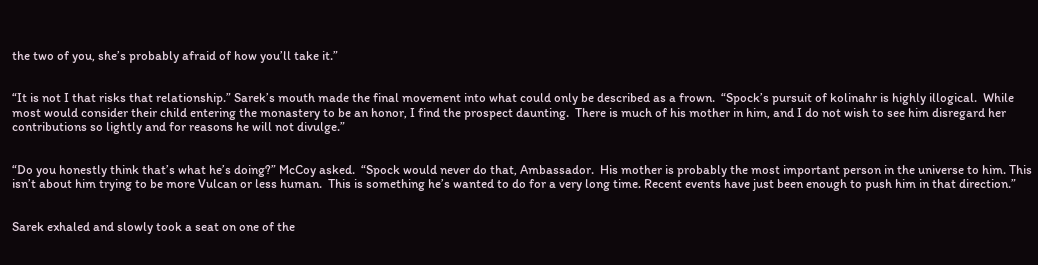the two of you, she’s probably afraid of how you’ll take it.”


“It is not I that risks that relationship.” Sarek’s mouth made the final movement into what could only be described as a frown.  “Spock’s pursuit of kolinahr is highly illogical.  While most would consider their child entering the monastery to be an honor, I find the prospect daunting.  There is much of his mother in him, and I do not wish to see him disregard her contributions so lightly and for reasons he will not divulge.”


“Do you honestly think that’s what he’s doing?” McCoy asked.  “Spock would never do that, Ambassador.  His mother is probably the most important person in the universe to him. This isn’t about him trying to be more Vulcan or less human.  This is something he’s wanted to do for a very long time. Recent events have just been enough to push him in that direction.”


Sarek exhaled and slowly took a seat on one of the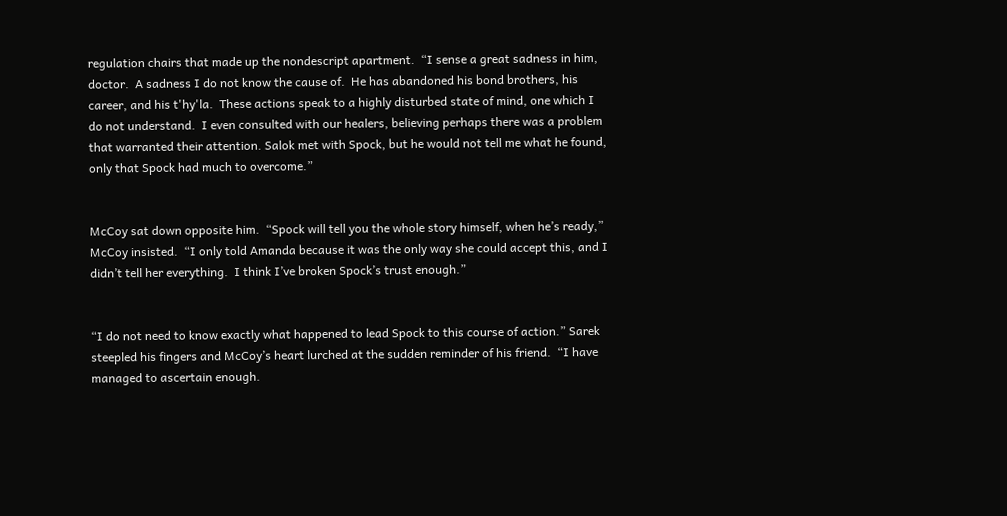regulation chairs that made up the nondescript apartment.  “I sense a great sadness in him, doctor.  A sadness I do not know the cause of.  He has abandoned his bond brothers, his career, and his t'hy'la.  These actions speak to a highly disturbed state of mind, one which I do not understand.  I even consulted with our healers, believing perhaps there was a problem that warranted their attention. Salok met with Spock, but he would not tell me what he found, only that Spock had much to overcome.”


McCoy sat down opposite him.  “Spock will tell you the whole story himself, when he’s ready,” McCoy insisted.  “I only told Amanda because it was the only way she could accept this, and I didn’t tell her everything.  I think I’ve broken Spock’s trust enough.”


“I do not need to know exactly what happened to lead Spock to this course of action.” Sarek steepled his fingers and McCoy’s heart lurched at the sudden reminder of his friend.  “I have managed to ascertain enough.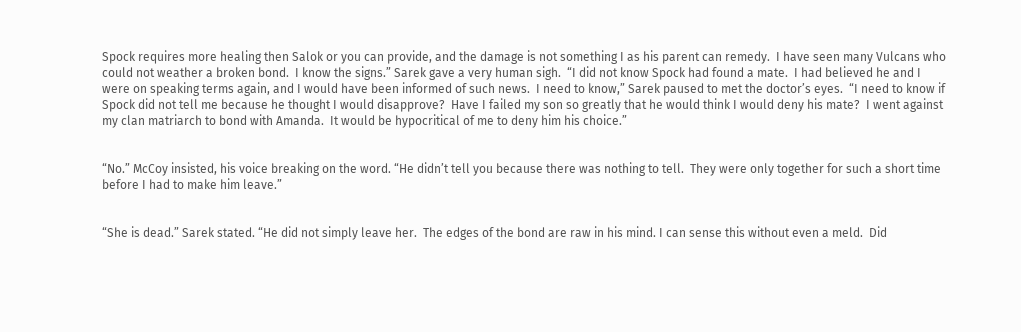Spock requires more healing then Salok or you can provide, and the damage is not something I as his parent can remedy.  I have seen many Vulcans who could not weather a broken bond.  I know the signs.” Sarek gave a very human sigh.  “I did not know Spock had found a mate.  I had believed he and I were on speaking terms again, and I would have been informed of such news.  I need to know,” Sarek paused to met the doctor’s eyes.  “I need to know if Spock did not tell me because he thought I would disapprove?  Have I failed my son so greatly that he would think I would deny his mate?  I went against my clan matriarch to bond with Amanda.  It would be hypocritical of me to deny him his choice.”


“No.” McCoy insisted, his voice breaking on the word. “He didn’t tell you because there was nothing to tell.  They were only together for such a short time before I had to make him leave.”


“She is dead.” Sarek stated. “He did not simply leave her.  The edges of the bond are raw in his mind. I can sense this without even a meld.  Did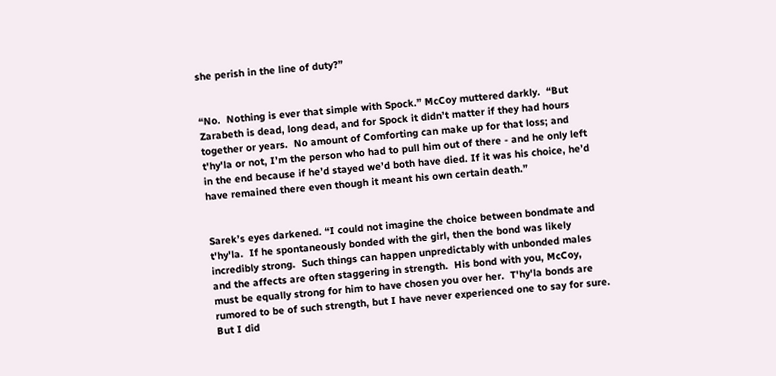she perish in the line of duty?”


“No.  Nothing is ever that simple with Spock.” McCoy muttered darkly.  “But Zarabeth is dead, long dead, and for Spock it didn’t matter if they had hours together or years.  No amount of Comforting can make up for that loss; and t'hy'la or not, I’m the person who had to pull him out of there - and he only left in the end because if he’d stayed we’d both have died. If it was his choice, he’d have remained there even though it meant his own certain death.”


Sarek’s eyes darkened. “I could not imagine the choice between bondmate and t'hy'la.  If he spontaneously bonded with the girl, then the bond was likely incredibly strong.  Such things can happen unpredictably with unbonded males and the affects are often staggering in strength.  His bond with you, McCoy, must be equally strong for him to have chosen you over her.  T'hy'la bonds are rumored to be of such strength, but I have never experienced one to say for sure.  But I did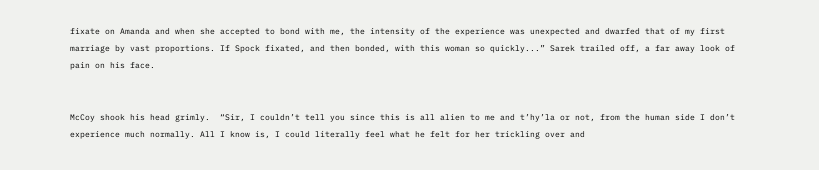fixate on Amanda and when she accepted to bond with me, the intensity of the experience was unexpected and dwarfed that of my first marriage by vast proportions. If Spock fixated, and then bonded, with this woman so quickly...” Sarek trailed off, a far away look of pain on his face.


McCoy shook his head grimly.  “Sir, I couldn’t tell you since this is all alien to me and t’hy’la or not, from the human side I don’t experience much normally. All I know is, I could literally feel what he felt for her trickling over and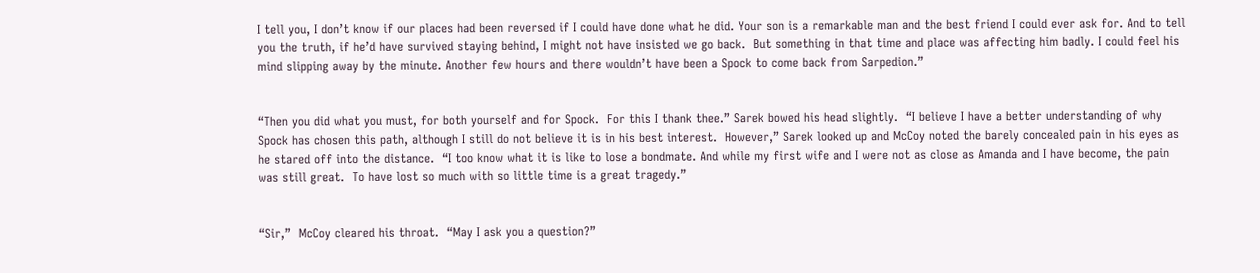I tell you, I don’t know if our places had been reversed if I could have done what he did. Your son is a remarkable man and the best friend I could ever ask for. And to tell you the truth, if he’d have survived staying behind, I might not have insisted we go back.  But something in that time and place was affecting him badly. I could feel his mind slipping away by the minute. Another few hours and there wouldn’t have been a Spock to come back from Sarpedion.”


“Then you did what you must, for both yourself and for Spock.  For this I thank thee.” Sarek bowed his head slightly.  “I believe I have a better understanding of why Spock has chosen this path, although I still do not believe it is in his best interest.  However,” Sarek looked up and McCoy noted the barely concealed pain in his eyes as he stared off into the distance.  “I too know what it is like to lose a bondmate. And while my first wife and I were not as close as Amanda and I have become, the pain was still great.  To have lost so much with so little time is a great tragedy.”


“Sir,”  McCoy cleared his throat.  “May I ask you a question?”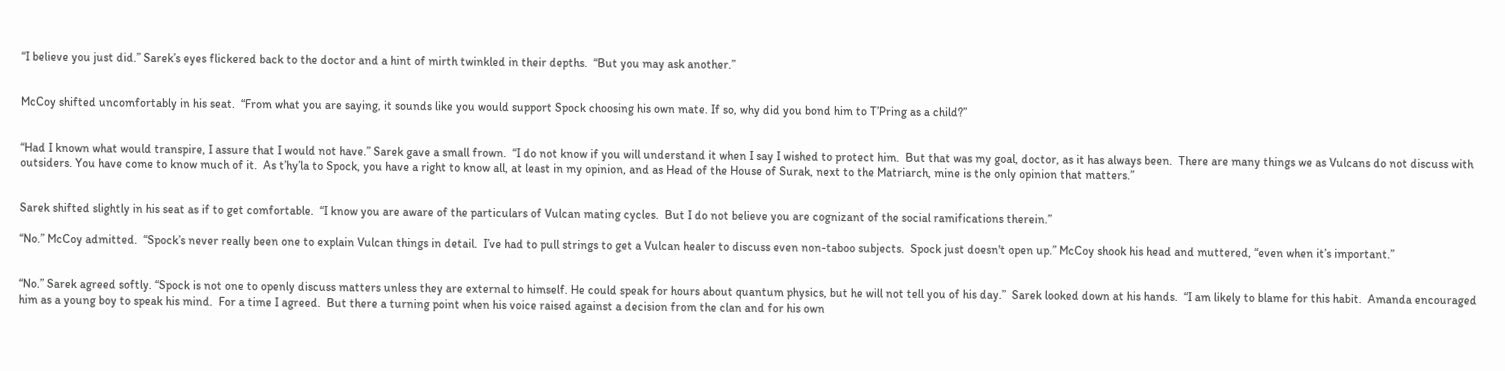“I believe you just did.” Sarek’s eyes flickered back to the doctor and a hint of mirth twinkled in their depths.  “But you may ask another.”


McCoy shifted uncomfortably in his seat.  “From what you are saying, it sounds like you would support Spock choosing his own mate. If so, why did you bond him to T’Pring as a child?”


“Had I known what would transpire, I assure that I would not have.” Sarek gave a small frown.  “I do not know if you will understand it when I say I wished to protect him.  But that was my goal, doctor, as it has always been.  There are many things we as Vulcans do not discuss with outsiders. You have come to know much of it.  As t’hy’la to Spock, you have a right to know all, at least in my opinion, and as Head of the House of Surak, next to the Matriarch, mine is the only opinion that matters.”


Sarek shifted slightly in his seat as if to get comfortable.  “I know you are aware of the particulars of Vulcan mating cycles.  But I do not believe you are cognizant of the social ramifications therein.”

“No.” McCoy admitted.  “Spock’s never really been one to explain Vulcan things in detail.  I’ve had to pull strings to get a Vulcan healer to discuss even non-taboo subjects.  Spock just doesn't open up.” McCoy shook his head and muttered, “even when it’s important.”


“No.” Sarek agreed softly. “Spock is not one to openly discuss matters unless they are external to himself. He could speak for hours about quantum physics, but he will not tell you of his day.”  Sarek looked down at his hands.  “I am likely to blame for this habit.  Amanda encouraged him as a young boy to speak his mind.  For a time I agreed.  But there a turning point when his voice raised against a decision from the clan and for his own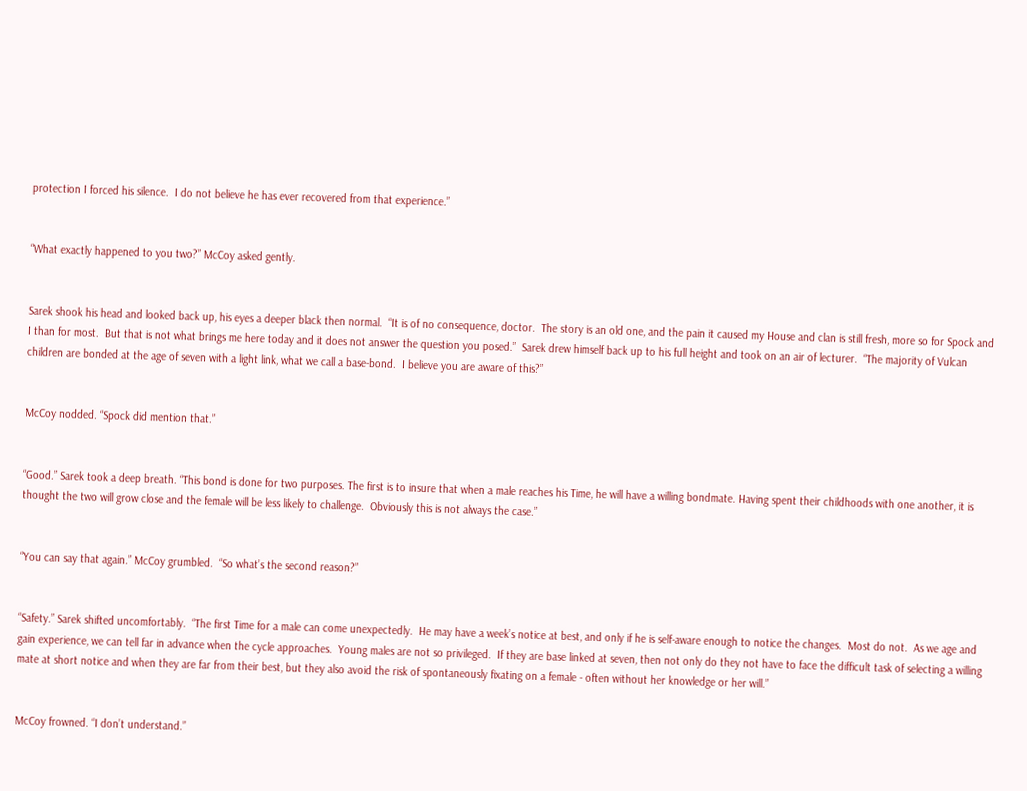protection I forced his silence.  I do not believe he has ever recovered from that experience.”


“What exactly happened to you two?” McCoy asked gently.


Sarek shook his head and looked back up, his eyes a deeper black then normal.  “It is of no consequence, doctor.  The story is an old one, and the pain it caused my House and clan is still fresh, more so for Spock and I than for most.  But that is not what brings me here today and it does not answer the question you posed.”  Sarek drew himself back up to his full height and took on an air of lecturer.  “The majority of Vulcan children are bonded at the age of seven with a light link, what we call a base-bond.  I believe you are aware of this?”


McCoy nodded. “Spock did mention that.”


“Good.” Sarek took a deep breath. “This bond is done for two purposes. The first is to insure that when a male reaches his Time, he will have a willing bondmate. Having spent their childhoods with one another, it is thought the two will grow close and the female will be less likely to challenge.  Obviously this is not always the case.”


“You can say that again.” McCoy grumbled.  “So what’s the second reason?”


“Safety.” Sarek shifted uncomfortably.  “The first Time for a male can come unexpectedly.  He may have a week’s notice at best, and only if he is self-aware enough to notice the changes.  Most do not.  As we age and gain experience, we can tell far in advance when the cycle approaches.  Young males are not so privileged.  If they are base linked at seven, then not only do they not have to face the difficult task of selecting a willing mate at short notice and when they are far from their best, but they also avoid the risk of spontaneously fixating on a female - often without her knowledge or her will.”


McCoy frowned. “I don’t understand.”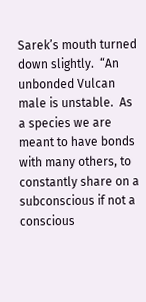Sarek’s mouth turned down slightly.  “An unbonded Vulcan male is unstable.  As a species we are meant to have bonds with many others, to constantly share on a subconscious if not a conscious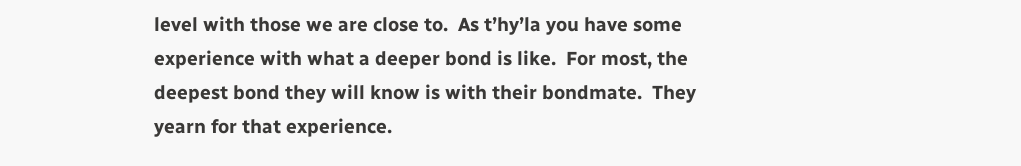level with those we are close to.  As t’hy’la you have some experience with what a deeper bond is like.  For most, the deepest bond they will know is with their bondmate.  They yearn for that experience.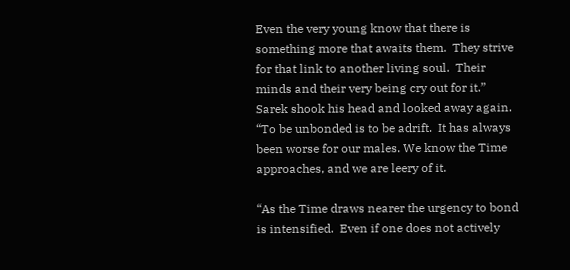Even the very young know that there is something more that awaits them.  They strive for that link to another living soul.  Their minds and their very being cry out for it.”  Sarek shook his head and looked away again.  “To be unbonded is to be adrift.  It has always been worse for our males. We know the Time approaches, and we are leery of it.

“As the Time draws nearer the urgency to bond is intensified.  Even if one does not actively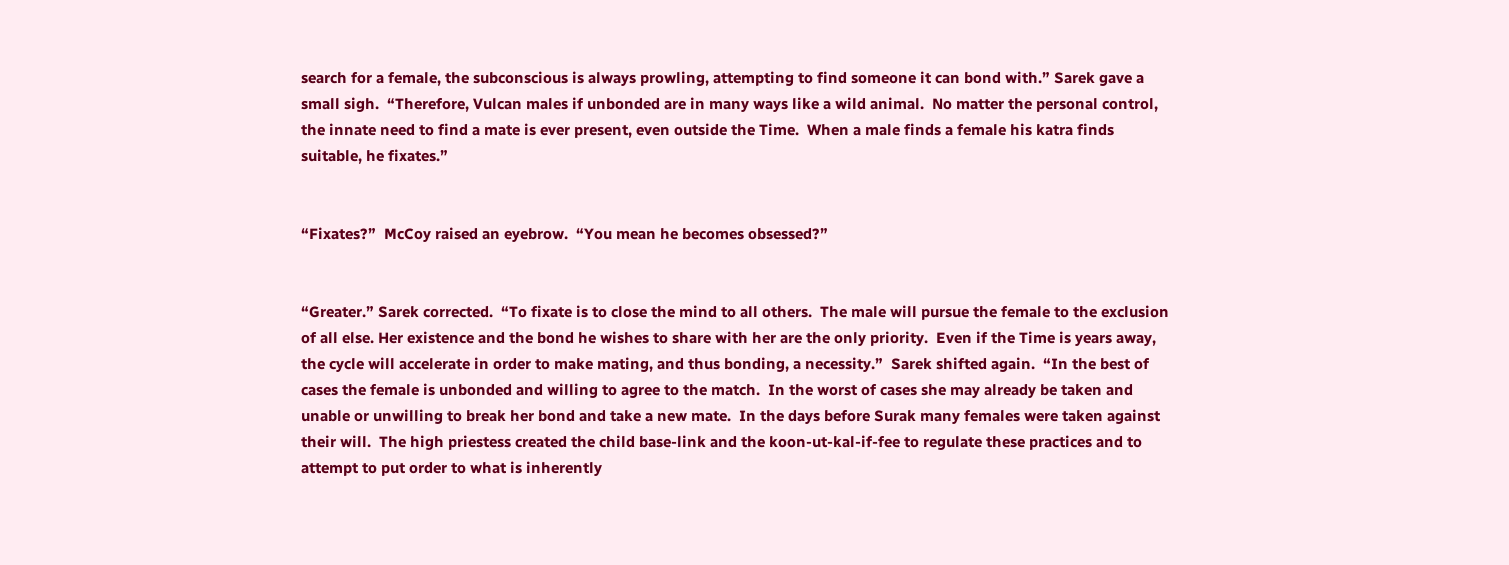search for a female, the subconscious is always prowling, attempting to find someone it can bond with.” Sarek gave a small sigh.  “Therefore, Vulcan males if unbonded are in many ways like a wild animal.  No matter the personal control, the innate need to find a mate is ever present, even outside the Time.  When a male finds a female his katra finds suitable, he fixates.”


“Fixates?”  McCoy raised an eyebrow.  “You mean he becomes obsessed?”


“Greater.” Sarek corrected.  “To fixate is to close the mind to all others.  The male will pursue the female to the exclusion of all else. Her existence and the bond he wishes to share with her are the only priority.  Even if the Time is years away, the cycle will accelerate in order to make mating, and thus bonding, a necessity.”  Sarek shifted again.  “In the best of cases the female is unbonded and willing to agree to the match.  In the worst of cases she may already be taken and unable or unwilling to break her bond and take a new mate.  In the days before Surak many females were taken against their will.  The high priestess created the child base-link and the koon-ut-kal-if-fee to regulate these practices and to attempt to put order to what is inherently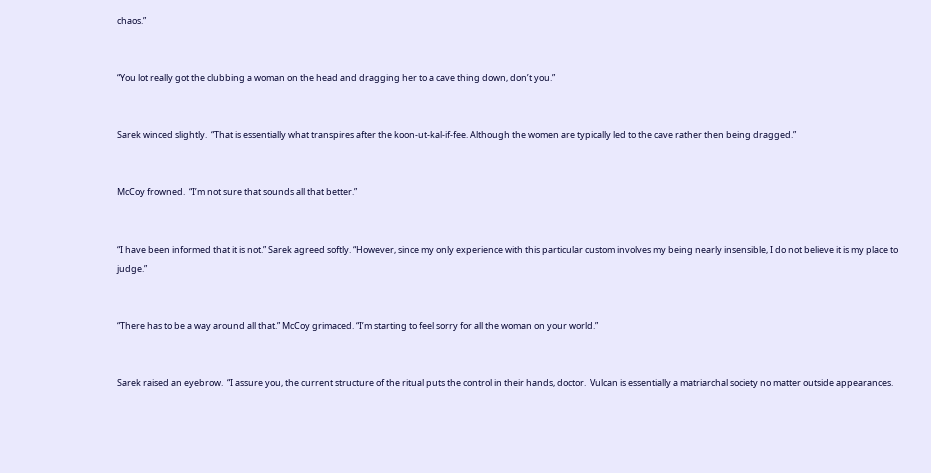chaos.”


“You lot really got the clubbing a woman on the head and dragging her to a cave thing down, don’t you.”


Sarek winced slightly.  “That is essentially what transpires after the koon-ut-kal-if-fee. Although the women are typically led to the cave rather then being dragged.”


McCoy frowned.  “I’m not sure that sounds all that better.”


“I have been informed that it is not.” Sarek agreed softly. “However, since my only experience with this particular custom involves my being nearly insensible, I do not believe it is my place to judge.”


“There has to be a way around all that.” McCoy grimaced. “I’m starting to feel sorry for all the woman on your world.”


Sarek raised an eyebrow.  “I assure you, the current structure of the ritual puts the control in their hands, doctor.  Vulcan is essentially a matriarchal society no matter outside appearances.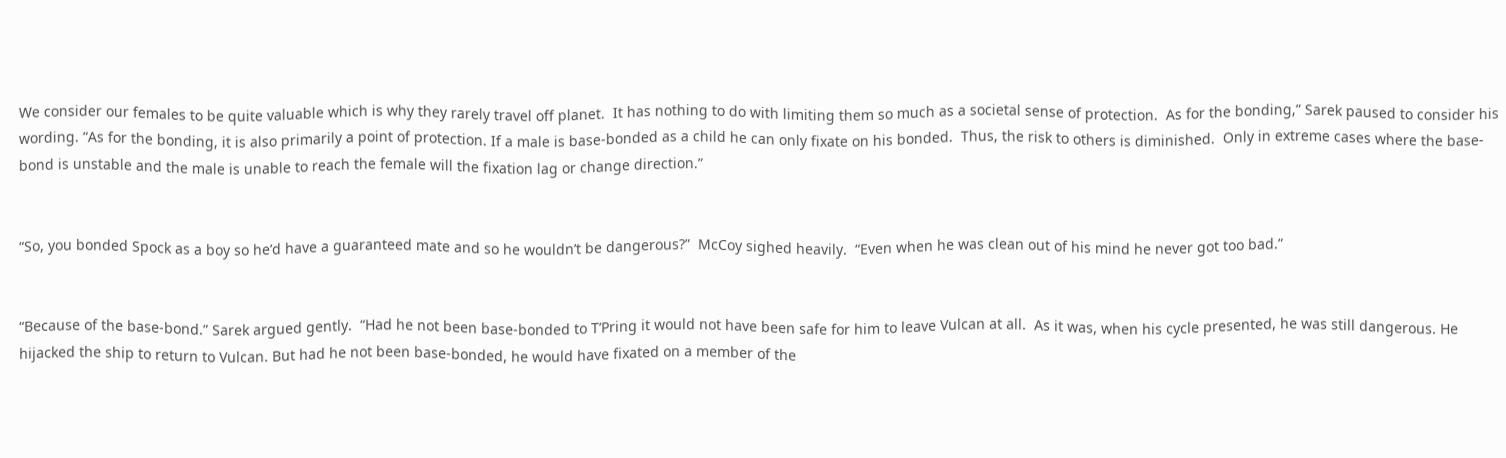We consider our females to be quite valuable which is why they rarely travel off planet.  It has nothing to do with limiting them so much as a societal sense of protection.  As for the bonding,” Sarek paused to consider his wording. “As for the bonding, it is also primarily a point of protection. If a male is base-bonded as a child he can only fixate on his bonded.  Thus, the risk to others is diminished.  Only in extreme cases where the base-bond is unstable and the male is unable to reach the female will the fixation lag or change direction.”


“So, you bonded Spock as a boy so he’d have a guaranteed mate and so he wouldn’t be dangerous?”  McCoy sighed heavily.  “Even when he was clean out of his mind he never got too bad.”


“Because of the base-bond.” Sarek argued gently.  “Had he not been base-bonded to T’Pring it would not have been safe for him to leave Vulcan at all.  As it was, when his cycle presented, he was still dangerous. He hijacked the ship to return to Vulcan. But had he not been base-bonded, he would have fixated on a member of the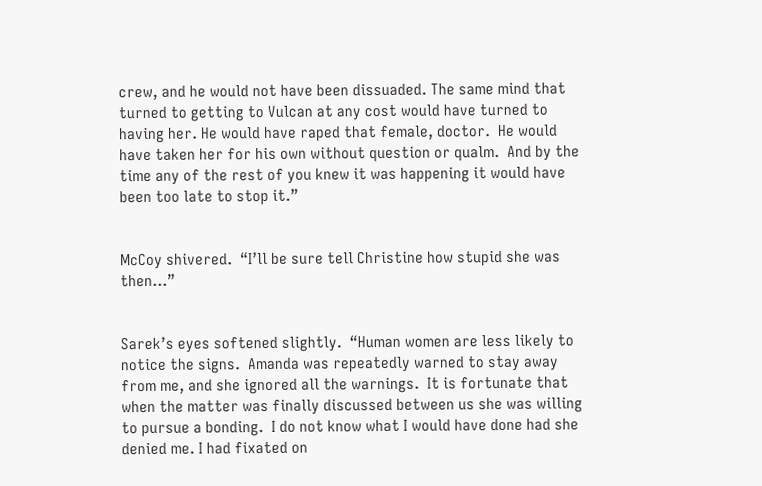crew, and he would not have been dissuaded. The same mind that turned to getting to Vulcan at any cost would have turned to having her. He would have raped that female, doctor.  He would have taken her for his own without question or qualm.  And by the time any of the rest of you knew it was happening it would have been too late to stop it.”


McCoy shivered.  “I’ll be sure tell Christine how stupid she was then...”


Sarek’s eyes softened slightly.  “Human women are less likely to notice the signs.  Amanda was repeatedly warned to stay away from me, and she ignored all the warnings.  It is fortunate that when the matter was finally discussed between us she was willing to pursue a bonding.  I do not know what I would have done had she denied me. I had fixated on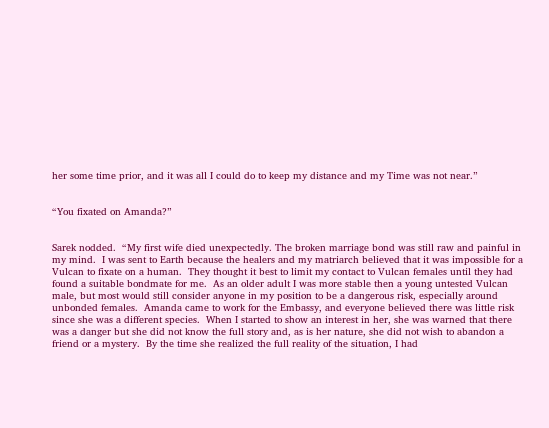her some time prior, and it was all I could do to keep my distance and my Time was not near.”


“You fixated on Amanda?”


Sarek nodded.  “My first wife died unexpectedly. The broken marriage bond was still raw and painful in my mind.  I was sent to Earth because the healers and my matriarch believed that it was impossible for a Vulcan to fixate on a human.  They thought it best to limit my contact to Vulcan females until they had found a suitable bondmate for me.  As an older adult I was more stable then a young untested Vulcan male, but most would still consider anyone in my position to be a dangerous risk, especially around unbonded females.  Amanda came to work for the Embassy, and everyone believed there was little risk since she was a different species.  When I started to show an interest in her, she was warned that there was a danger but she did not know the full story and, as is her nature, she did not wish to abandon a friend or a mystery.  By the time she realized the full reality of the situation, I had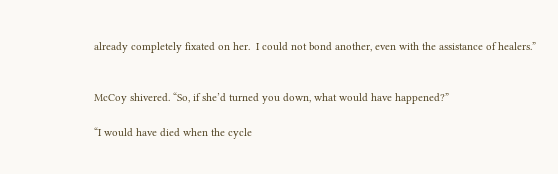already completely fixated on her.  I could not bond another, even with the assistance of healers.”


McCoy shivered. “So, if she’d turned you down, what would have happened?”

“I would have died when the cycle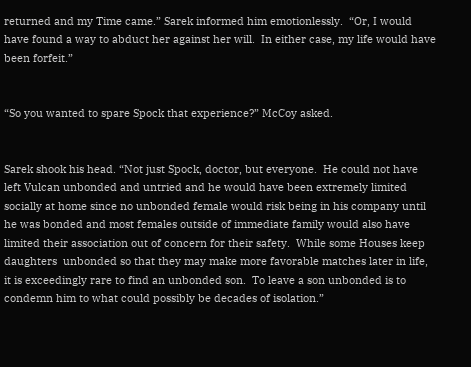returned and my Time came.” Sarek informed him emotionlessly.  “Or, I would have found a way to abduct her against her will.  In either case, my life would have been forfeit.”


“So you wanted to spare Spock that experience?” McCoy asked.


Sarek shook his head. “Not just Spock, doctor, but everyone.  He could not have left Vulcan unbonded and untried and he would have been extremely limited socially at home since no unbonded female would risk being in his company until he was bonded and most females outside of immediate family would also have limited their association out of concern for their safety.  While some Houses keep daughters  unbonded so that they may make more favorable matches later in life, it is exceedingly rare to find an unbonded son.  To leave a son unbonded is to condemn him to what could possibly be decades of isolation.”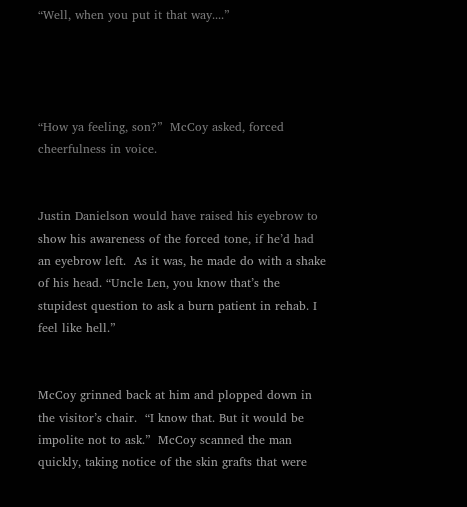“Well, when you put it that way....”




“How ya feeling, son?”  McCoy asked, forced cheerfulness in voice.


Justin Danielson would have raised his eyebrow to show his awareness of the forced tone, if he’d had an eyebrow left.  As it was, he made do with a shake of his head. “Uncle Len, you know that’s the stupidest question to ask a burn patient in rehab. I feel like hell.”


McCoy grinned back at him and plopped down in the visitor’s chair.  “I know that. But it would be impolite not to ask.”  McCoy scanned the man quickly, taking notice of the skin grafts that were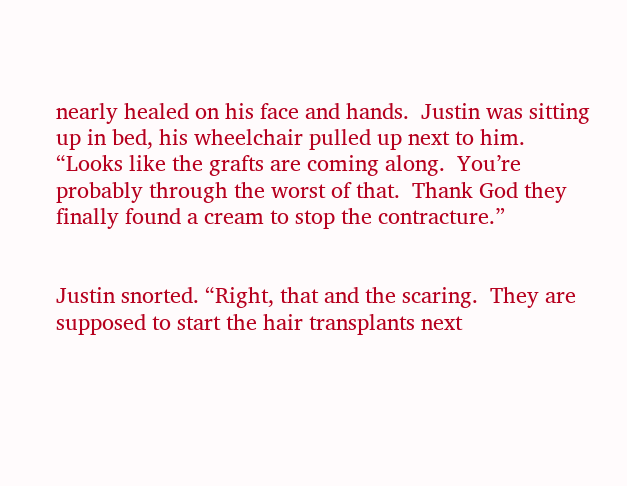nearly healed on his face and hands.  Justin was sitting up in bed, his wheelchair pulled up next to him.  “Looks like the grafts are coming along.  You’re probably through the worst of that.  Thank God they finally found a cream to stop the contracture.”


Justin snorted. “Right, that and the scaring.  They are supposed to start the hair transplants next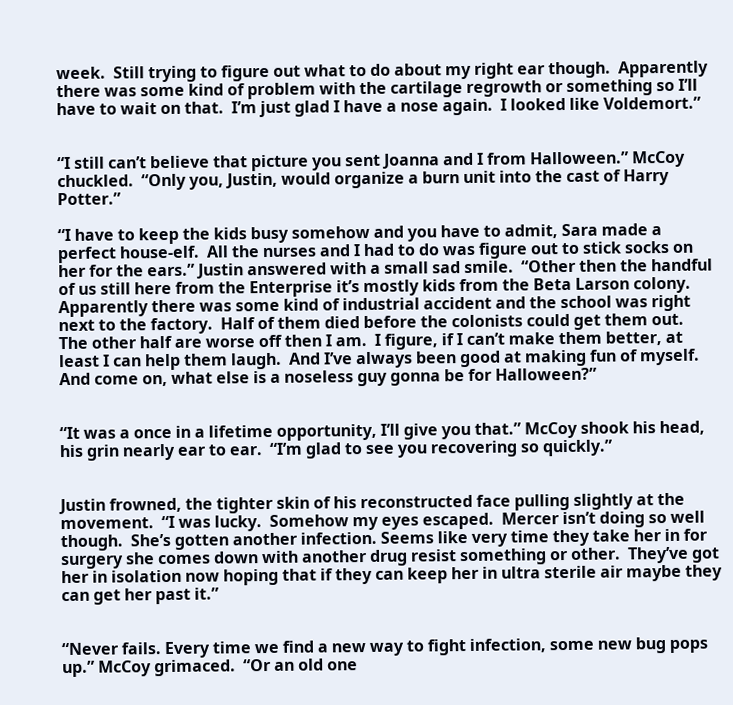week.  Still trying to figure out what to do about my right ear though.  Apparently there was some kind of problem with the cartilage regrowth or something so I’ll have to wait on that.  I’m just glad I have a nose again.  I looked like Voldemort.”


“I still can’t believe that picture you sent Joanna and I from Halloween.” McCoy chuckled.  “Only you, Justin, would organize a burn unit into the cast of Harry Potter.”

“I have to keep the kids busy somehow and you have to admit, Sara made a perfect house-elf.  All the nurses and I had to do was figure out to stick socks on her for the ears.” Justin answered with a small sad smile.  “Other then the handful of us still here from the Enterprise it’s mostly kids from the Beta Larson colony.  Apparently there was some kind of industrial accident and the school was right next to the factory.  Half of them died before the colonists could get them out.  The other half are worse off then I am.  I figure, if I can’t make them better, at least I can help them laugh.  And I’ve always been good at making fun of myself.  And come on, what else is a noseless guy gonna be for Halloween?”


“It was a once in a lifetime opportunity, I’ll give you that.” McCoy shook his head, his grin nearly ear to ear.  “I’m glad to see you recovering so quickly.”


Justin frowned, the tighter skin of his reconstructed face pulling slightly at the movement.  “I was lucky.  Somehow my eyes escaped.  Mercer isn’t doing so well though.  She’s gotten another infection. Seems like very time they take her in for surgery she comes down with another drug resist something or other.  They’ve got her in isolation now hoping that if they can keep her in ultra sterile air maybe they can get her past it.”


“Never fails. Every time we find a new way to fight infection, some new bug pops up.” McCoy grimaced.  “Or an old one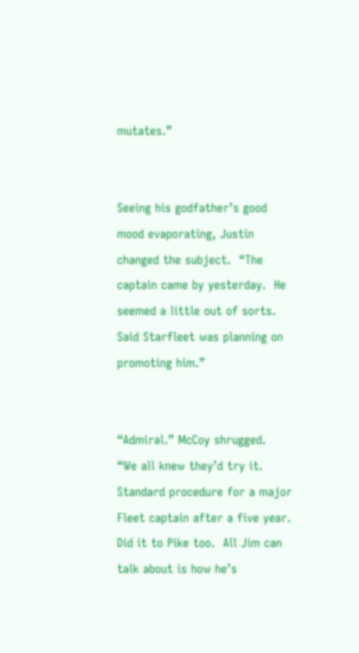mutates.”


Seeing his godfather’s good mood evaporating, Justin changed the subject.  “The captain came by yesterday.  He seemed a little out of sorts.  Said Starfleet was planning on promoting him.”


“Admiral.” McCoy shrugged.  “We all knew they’d try it.  Standard procedure for a major Fleet captain after a five year.  Did it to Pike too.  All Jim can talk about is how he’s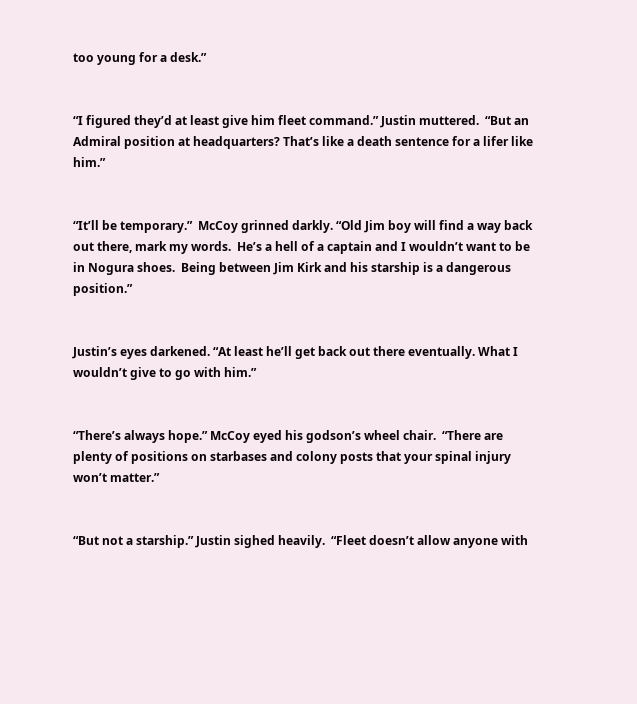too young for a desk.”


“I figured they’d at least give him fleet command.” Justin muttered.  “But an Admiral position at headquarters? That’s like a death sentence for a lifer like him.”


“It’ll be temporary.”  McCoy grinned darkly. “Old Jim boy will find a way back out there, mark my words.  He’s a hell of a captain and I wouldn’t want to be in Nogura shoes.  Being between Jim Kirk and his starship is a dangerous position.”


Justin’s eyes darkened. “At least he’ll get back out there eventually. What I wouldn’t give to go with him.”


“There’s always hope.” McCoy eyed his godson’s wheel chair.  “There are plenty of positions on starbases and colony posts that your spinal injury won’t matter.”


“But not a starship.” Justin sighed heavily.  “Fleet doesn’t allow anyone with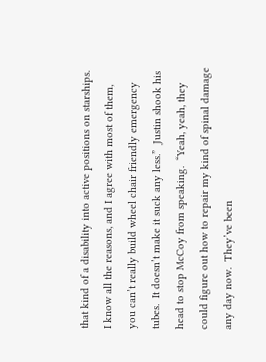that kind of a disability into active positions on starships.  I know all the reasons, and I agree with most of them, you can’t really build wheel chair friendly emergency tubes.  It doesn’t make it suck any less.”  Justin shook his head to stop McCoy from speaking.  “Yeah, yeah, they could figure out how to repair my kind of spinal damage any day now.  They’ve been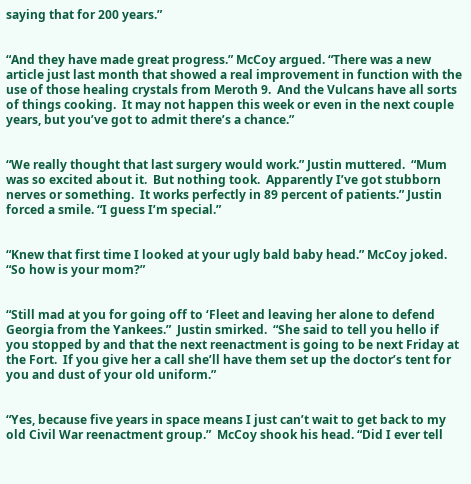saying that for 200 years.”


“And they have made great progress.” McCoy argued. “There was a new article just last month that showed a real improvement in function with the use of those healing crystals from Meroth 9.  And the Vulcans have all sorts of things cooking.  It may not happen this week or even in the next couple years, but you’ve got to admit there’s a chance.”


“We really thought that last surgery would work.” Justin muttered.  “Mum was so excited about it.  But nothing took.  Apparently I’ve got stubborn nerves or something.  It works perfectly in 89 percent of patients.” Justin forced a smile. “I guess I’m special.”


“Knew that first time I looked at your ugly bald baby head.” McCoy joked.  “So how is your mom?”


“Still mad at you for going off to ‘Fleet and leaving her alone to defend Georgia from the Yankees.”  Justin smirked.  “She said to tell you hello if you stopped by and that the next reenactment is going to be next Friday at the Fort.  If you give her a call she’ll have them set up the doctor’s tent for you and dust of your old uniform.”


“Yes, because five years in space means I just can’t wait to get back to my old Civil War reenactment group.”  McCoy shook his head. “Did I ever tell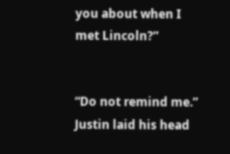you about when I met Lincoln?”


“Do not remind me.”  Justin laid his head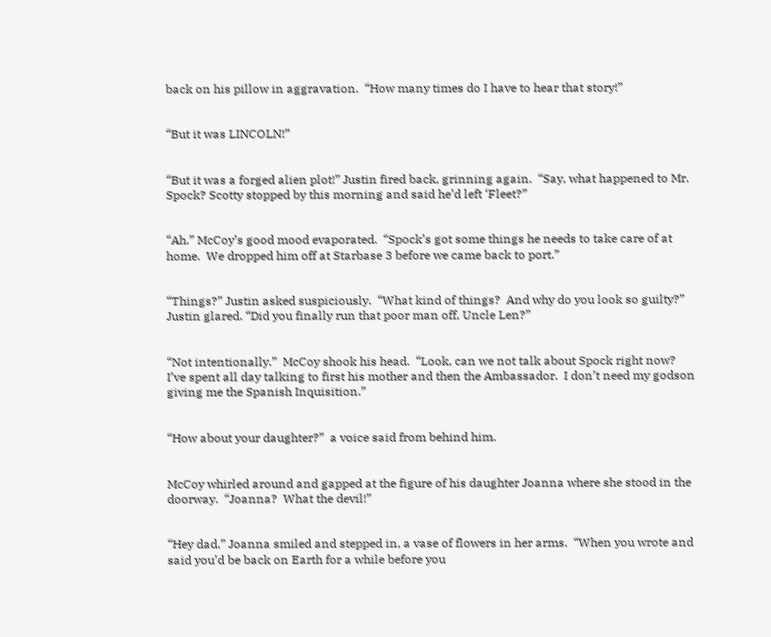back on his pillow in aggravation.  “How many times do I have to hear that story!”


“But it was LINCOLN!”


“But it was a forged alien plot!” Justin fired back, grinning again.  “Say, what happened to Mr. Spock? Scotty stopped by this morning and said he’d left ‘Fleet?”


“Ah.” McCoy’s good mood evaporated.  “Spock’s got some things he needs to take care of at home.  We dropped him off at Starbase 3 before we came back to port.”


“Things?” Justin asked suspiciously.  “What kind of things?  And why do you look so guilty?” Justin glared. “Did you finally run that poor man off, Uncle Len?”


“Not intentionally.”  McCoy shook his head.  “Look, can we not talk about Spock right now?  I’ve spent all day talking to first his mother and then the Ambassador.  I don’t need my godson giving me the Spanish Inquisition.”


“How about your daughter?”  a voice said from behind him.


McCoy whirled around and gapped at the figure of his daughter Joanna where she stood in the doorway.  “Joanna?  What the devil!”


“Hey dad.” Joanna smiled and stepped in, a vase of flowers in her arms.  “When you wrote and said you’d be back on Earth for a while before you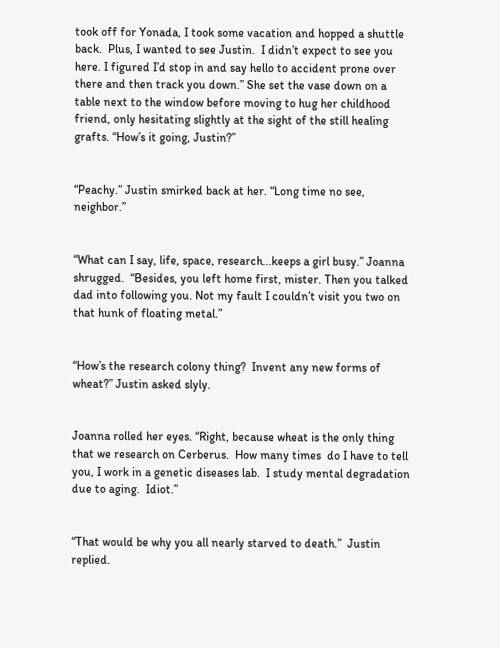took off for Yonada, I took some vacation and hopped a shuttle back.  Plus, I wanted to see Justin.  I didn’t expect to see you here. I figured I’d stop in and say hello to accident prone over there and then track you down.” She set the vase down on a table next to the window before moving to hug her childhood friend, only hesitating slightly at the sight of the still healing grafts. “How’s it going, Justin?”


“Peachy.” Justin smirked back at her. “Long time no see, neighbor.”


“What can I say, life, space, research...keeps a girl busy.” Joanna shrugged.  “Besides, you left home first, mister. Then you talked dad into following you. Not my fault I couldn’t visit you two on that hunk of floating metal.”


“How’s the research colony thing?  Invent any new forms of wheat?” Justin asked slyly.


Joanna rolled her eyes. “Right, because wheat is the only thing that we research on Cerberus.  How many times  do I have to tell you, I work in a genetic diseases lab.  I study mental degradation due to aging.  Idiot.”


“That would be why you all nearly starved to death.”  Justin replied.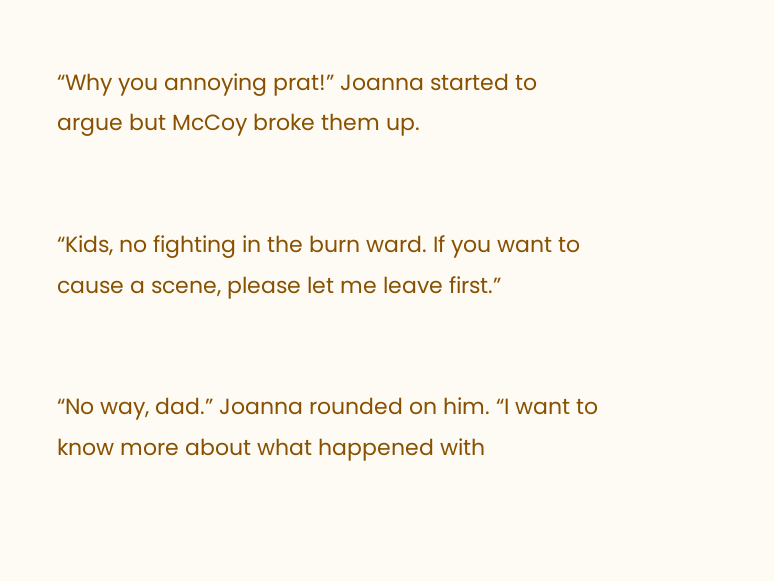“Why you annoying prat!” Joanna started to argue but McCoy broke them up.


“Kids, no fighting in the burn ward. If you want to cause a scene, please let me leave first.”


“No way, dad.” Joanna rounded on him. “I want to know more about what happened with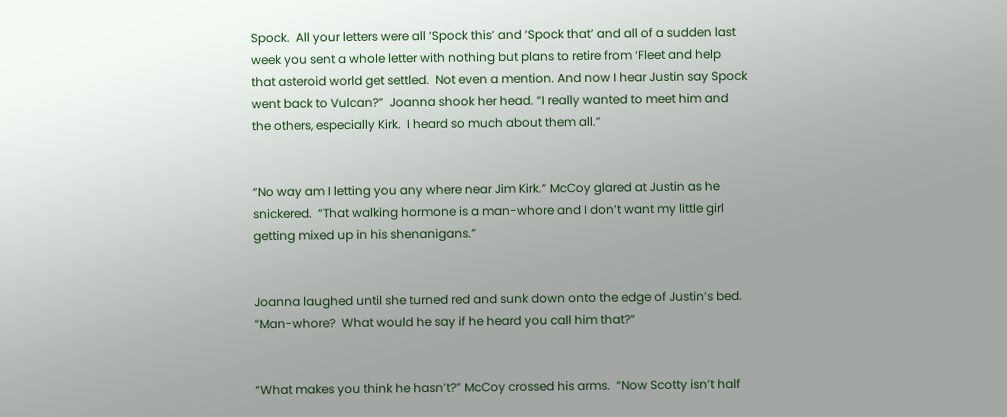Spock.  All your letters were all ‘Spock this’ and ‘Spock that’ and all of a sudden last week you sent a whole letter with nothing but plans to retire from ‘Fleet and help that asteroid world get settled.  Not even a mention. And now I hear Justin say Spock went back to Vulcan?”  Joanna shook her head. “I really wanted to meet him and the others, especially Kirk.  I heard so much about them all.”


“No way am I letting you any where near Jim Kirk.” McCoy glared at Justin as he snickered.  “That walking hormone is a man-whore and I don’t want my little girl getting mixed up in his shenanigans.”


Joanna laughed until she turned red and sunk down onto the edge of Justin’s bed. “Man-whore?  What would he say if he heard you call him that?”


“What makes you think he hasn’t?” McCoy crossed his arms.  “Now Scotty isn’t half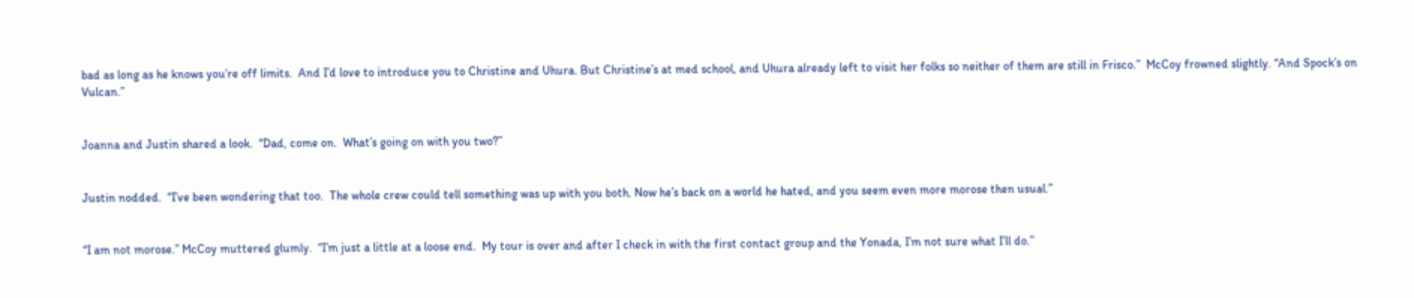bad as long as he knows you’re off limits.  And I’d love to introduce you to Christine and Uhura. But Christine’s at med school, and Uhura already left to visit her folks so neither of them are still in Frisco.”  McCoy frowned slightly. “And Spock’s on Vulcan.”


Joanna and Justin shared a look.  “Dad, come on.  What’s going on with you two?”


Justin nodded.  “I’ve been wondering that too.  The whole crew could tell something was up with you both. Now he’s back on a world he hated, and you seem even more morose then usual.”


“I am not morose.” McCoy muttered glumly.  “I’m just a little at a loose end.  My tour is over and after I check in with the first contact group and the Yonada, I’m not sure what I’ll do.”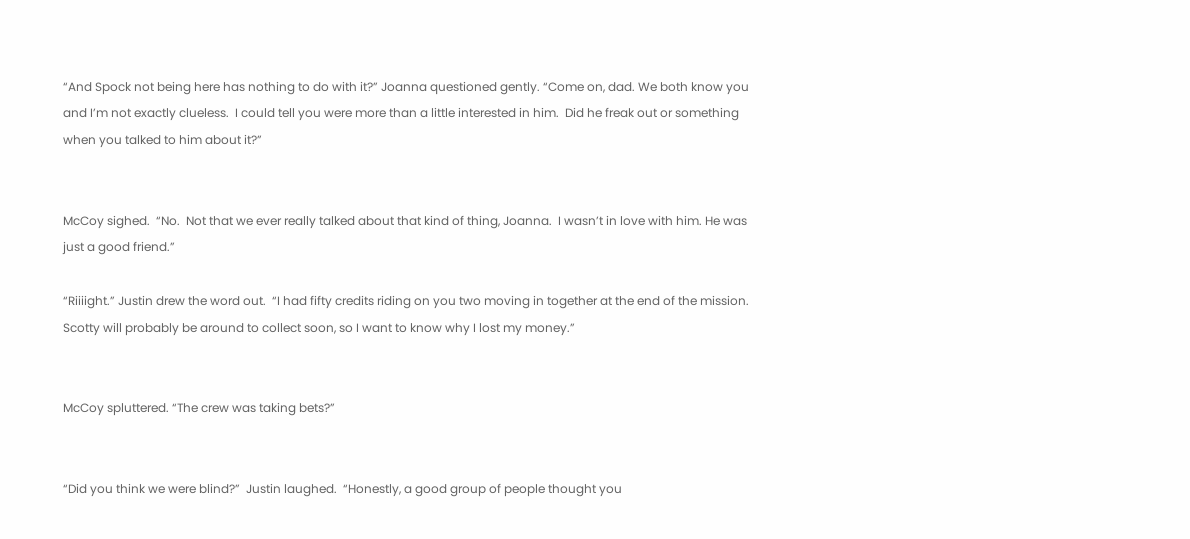“And Spock not being here has nothing to do with it?” Joanna questioned gently. “Come on, dad. We both know you and I’m not exactly clueless.  I could tell you were more than a little interested in him.  Did he freak out or something when you talked to him about it?”


McCoy sighed.  “No.  Not that we ever really talked about that kind of thing, Joanna.  I wasn’t in love with him. He was just a good friend.”

“Riiiight.” Justin drew the word out.  “I had fifty credits riding on you two moving in together at the end of the mission.  Scotty will probably be around to collect soon, so I want to know why I lost my money.”


McCoy spluttered. “The crew was taking bets?”


“Did you think we were blind?”  Justin laughed.  “Honestly, a good group of people thought you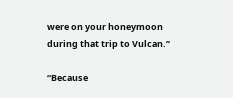were on your honeymoon during that trip to Vulcan.”

“Because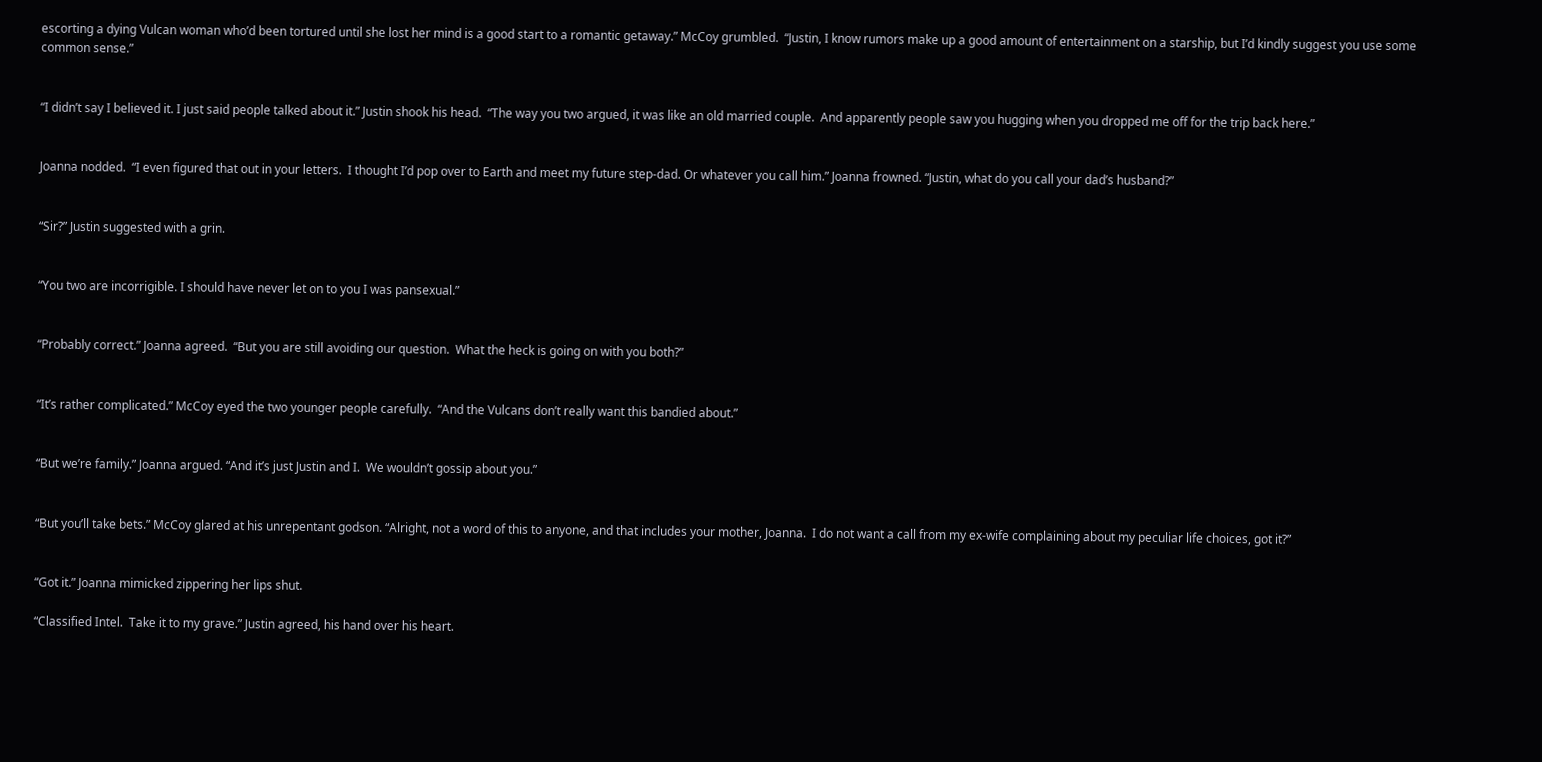escorting a dying Vulcan woman who’d been tortured until she lost her mind is a good start to a romantic getaway.” McCoy grumbled.  “Justin, I know rumors make up a good amount of entertainment on a starship, but I’d kindly suggest you use some common sense.”


“I didn’t say I believed it. I just said people talked about it.” Justin shook his head.  “The way you two argued, it was like an old married couple.  And apparently people saw you hugging when you dropped me off for the trip back here.”


Joanna nodded.  “I even figured that out in your letters.  I thought I’d pop over to Earth and meet my future step-dad. Or whatever you call him.” Joanna frowned. “Justin, what do you call your dad’s husband?”


“Sir?” Justin suggested with a grin.


“You two are incorrigible. I should have never let on to you I was pansexual.”


“Probably correct.” Joanna agreed.  “But you are still avoiding our question.  What the heck is going on with you both?”


“It’s rather complicated.” McCoy eyed the two younger people carefully.  “And the Vulcans don’t really want this bandied about.”


“But we’re family.” Joanna argued. “And it’s just Justin and I.  We wouldn’t gossip about you.”


“But you’ll take bets.” McCoy glared at his unrepentant godson. “Alright, not a word of this to anyone, and that includes your mother, Joanna.  I do not want a call from my ex-wife complaining about my peculiar life choices, got it?”


“Got it.” Joanna mimicked zippering her lips shut.

“Classified Intel.  Take it to my grave.” Justin agreed, his hand over his heart.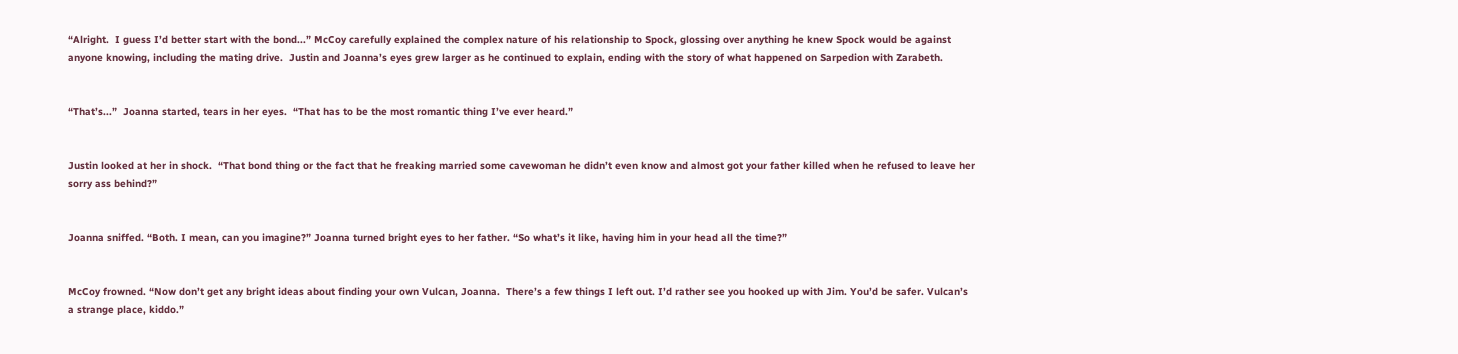“Alright.  I guess I’d better start with the bond...” McCoy carefully explained the complex nature of his relationship to Spock, glossing over anything he knew Spock would be against anyone knowing, including the mating drive.  Justin and Joanna’s eyes grew larger as he continued to explain, ending with the story of what happened on Sarpedion with Zarabeth.


“That’s...”  Joanna started, tears in her eyes.  “That has to be the most romantic thing I’ve ever heard.”


Justin looked at her in shock.  “That bond thing or the fact that he freaking married some cavewoman he didn’t even know and almost got your father killed when he refused to leave her sorry ass behind?”


Joanna sniffed. “Both. I mean, can you imagine?” Joanna turned bright eyes to her father. “So what’s it like, having him in your head all the time?”


McCoy frowned. “Now don’t get any bright ideas about finding your own Vulcan, Joanna.  There’s a few things I left out. I’d rather see you hooked up with Jim. You’d be safer. Vulcan’s a strange place, kiddo.”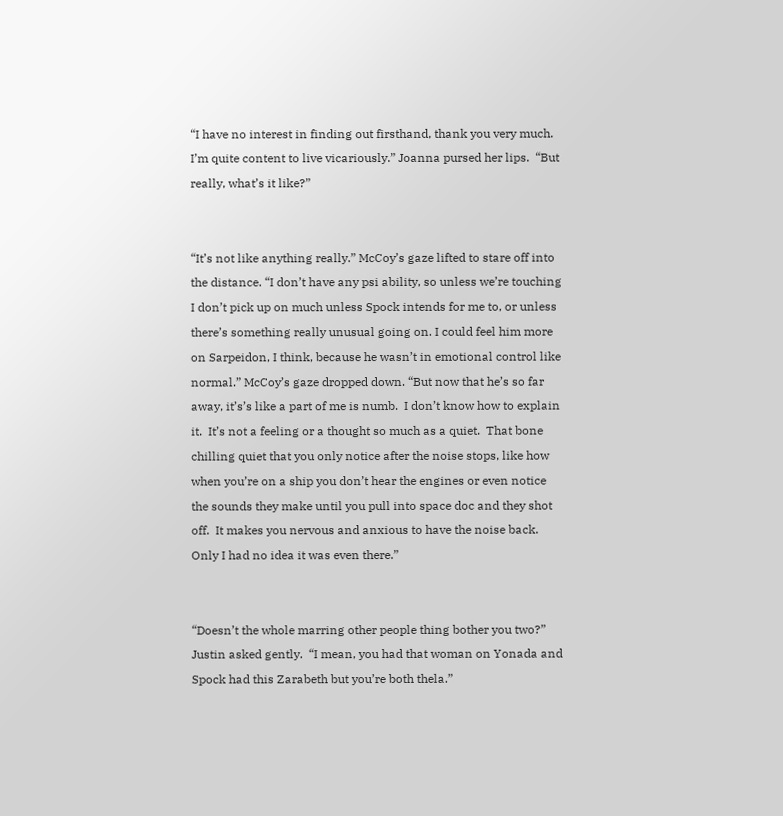“I have no interest in finding out firsthand, thank you very much. I’m quite content to live vicariously.” Joanna pursed her lips.  “But really, what’s it like?”


“It’s not like anything really.” McCoy’s gaze lifted to stare off into the distance. “I don’t have any psi ability, so unless we’re touching I don’t pick up on much unless Spock intends for me to, or unless there’s something really unusual going on. I could feel him more on Sarpeidon, I think, because he wasn’t in emotional control like normal.” McCoy’s gaze dropped down. “But now that he’s so far away, it’s’s like a part of me is numb.  I don’t know how to explain it.  It’s not a feeling or a thought so much as a quiet.  That bone chilling quiet that you only notice after the noise stops, like how when you’re on a ship you don’t hear the engines or even notice the sounds they make until you pull into space doc and they shot off.  It makes you nervous and anxious to have the noise back. Only I had no idea it was even there.”


“Doesn’t the whole marring other people thing bother you two?” Justin asked gently.  “I mean, you had that woman on Yonada and Spock had this Zarabeth but you’re both thela.”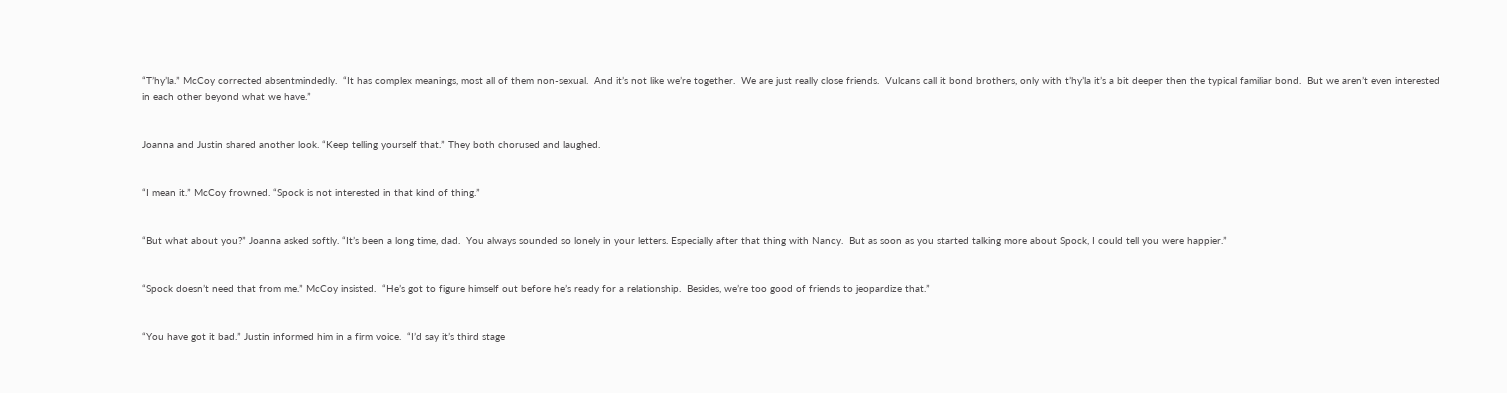“T’hy’la.” McCoy corrected absentmindedly.  “It has complex meanings, most all of them non-sexual.  And it’s not like we’re together.  We are just really close friends.  Vulcans call it bond brothers, only with t’hy’la it’s a bit deeper then the typical familiar bond.  But we aren’t even interested in each other beyond what we have.”


Joanna and Justin shared another look. “Keep telling yourself that.” They both chorused and laughed.


“I mean it.” McCoy frowned. “Spock is not interested in that kind of thing.”


“But what about you?” Joanna asked softly. “It’s been a long time, dad.  You always sounded so lonely in your letters. Especially after that thing with Nancy.  But as soon as you started talking more about Spock, I could tell you were happier.”


“Spock doesn’t need that from me.” McCoy insisted.  “He’s got to figure himself out before he’s ready for a relationship.  Besides, we’re too good of friends to jeopardize that.”


“You have got it bad.” Justin informed him in a firm voice.  “I’d say it’s third stage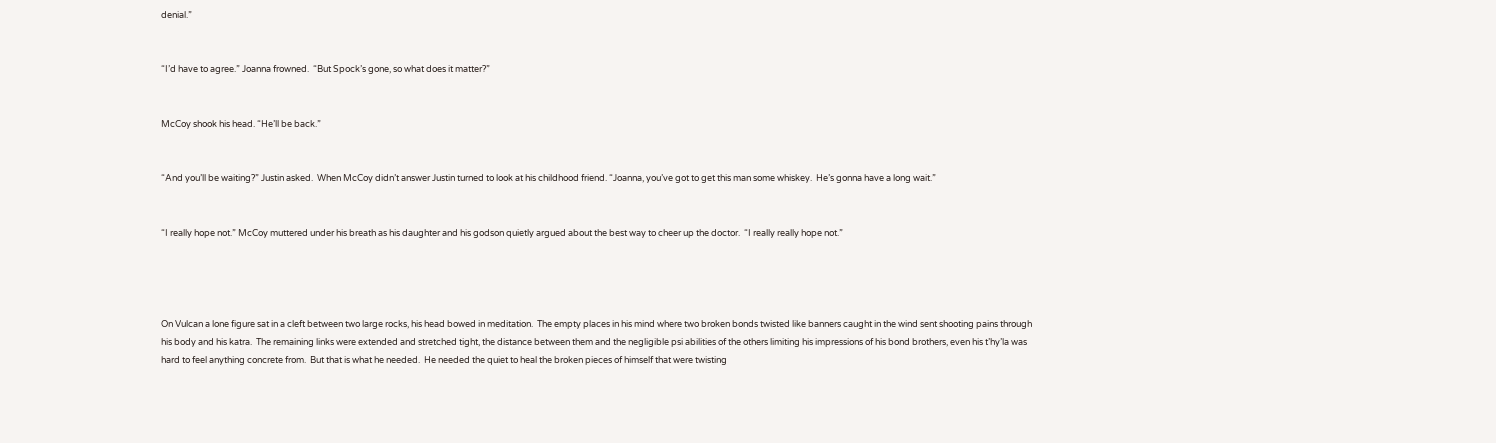denial.”


“I’d have to agree.” Joanna frowned.  “But Spock’s gone, so what does it matter?”


McCoy shook his head. “He’ll be back.”


“And you’ll be waiting?” Justin asked.  When McCoy didn’t answer Justin turned to look at his childhood friend. “Joanna, you’ve got to get this man some whiskey.  He’s gonna have a long wait.”


“I really hope not.” McCoy muttered under his breath as his daughter and his godson quietly argued about the best way to cheer up the doctor.  “I really really hope not.”




On Vulcan a lone figure sat in a cleft between two large rocks, his head bowed in meditation.  The empty places in his mind where two broken bonds twisted like banners caught in the wind sent shooting pains through his body and his katra.  The remaining links were extended and stretched tight, the distance between them and the negligible psi abilities of the others limiting his impressions of his bond brothers, even his t’hy’la was hard to feel anything concrete from.  But that is what he needed.  He needed the quiet to heal the broken pieces of himself that were twisting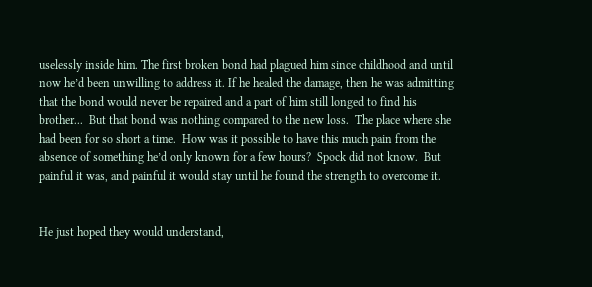uselessly inside him. The first broken bond had plagued him since childhood and until now he’d been unwilling to address it. If he healed the damage, then he was admitting that the bond would never be repaired and a part of him still longed to find his brother...  But that bond was nothing compared to the new loss.  The place where she had been for so short a time.  How was it possible to have this much pain from the absence of something he’d only known for a few hours?  Spock did not know.  But painful it was, and painful it would stay until he found the strength to overcome it.


He just hoped they would understand,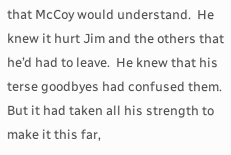that McCoy would understand.  He knew it hurt Jim and the others that he’d had to leave.  He knew that his terse goodbyes had confused them.  But it had taken all his strength to make it this far,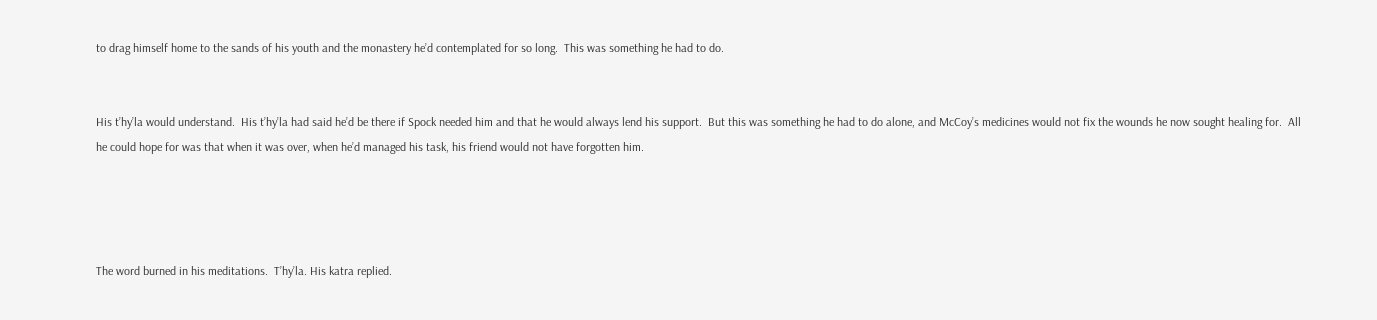to drag himself home to the sands of his youth and the monastery he’d contemplated for so long.  This was something he had to do.


His t’hy’la would understand.  His t’hy’la had said he’d be there if Spock needed him and that he would always lend his support.  But this was something he had to do alone, and McCoy’s medicines would not fix the wounds he now sought healing for.  All he could hope for was that when it was over, when he’d managed his task, his friend would not have forgotten him.




The word burned in his meditations.  T’hy’la. His katra replied.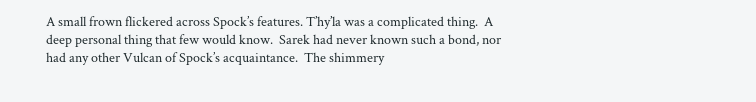A small frown flickered across Spock’s features. T’hy’la was a complicated thing.  A deep personal thing that few would know.  Sarek had never known such a bond, nor had any other Vulcan of Spock’s acquaintance.  The shimmery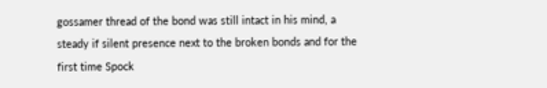gossamer thread of the bond was still intact in his mind, a steady if silent presence next to the broken bonds and for the first time Spock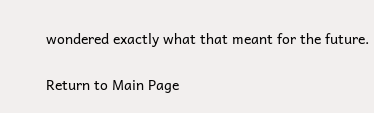wondered exactly what that meant for the future.

Return to Main Page